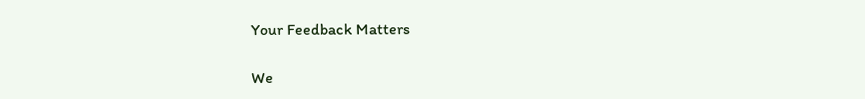Your Feedback Matters

We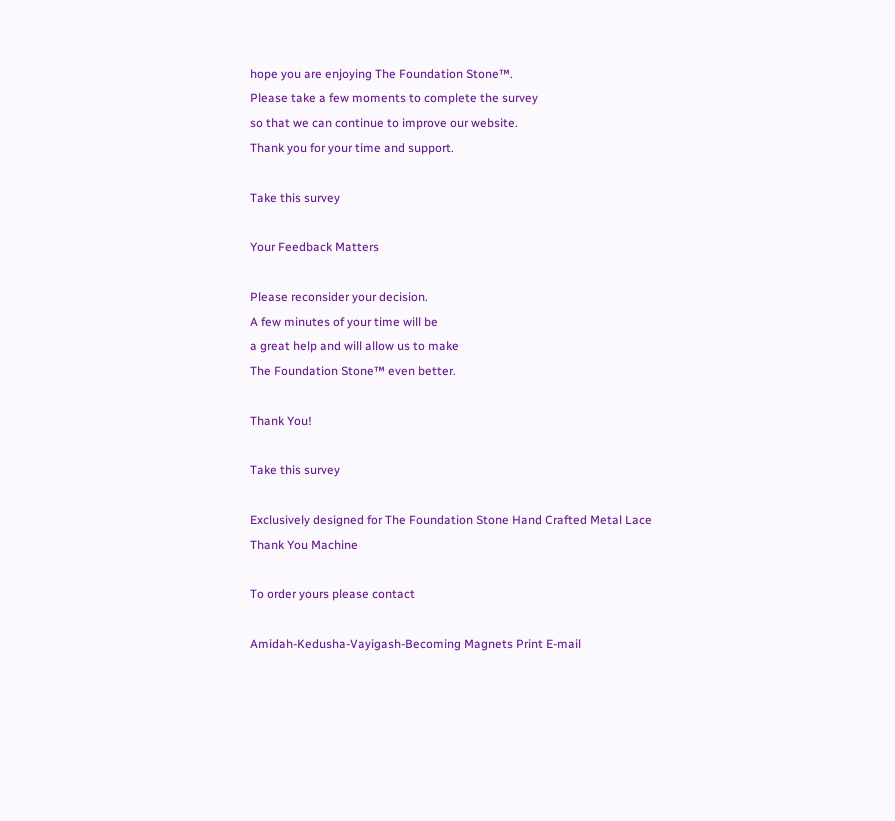hope you are enjoying The Foundation Stone™.
Please take a few moments to complete the survey
so that we can continue to improve our website.
Thank you for your time and support.

Take this survey

Your Feedback Matters

Please reconsider your decision.
A few minutes of your time will be
a great help and will allow us to make
The Foundation Stone™ even better.

Thank You!

Take this survey

Exclusively designed for The Foundation Stone Hand Crafted Metal Lace Thank You Machine

To order yours please contact

Amidah-Kedusha-Vayigash-Becoming Magnets Print E-mail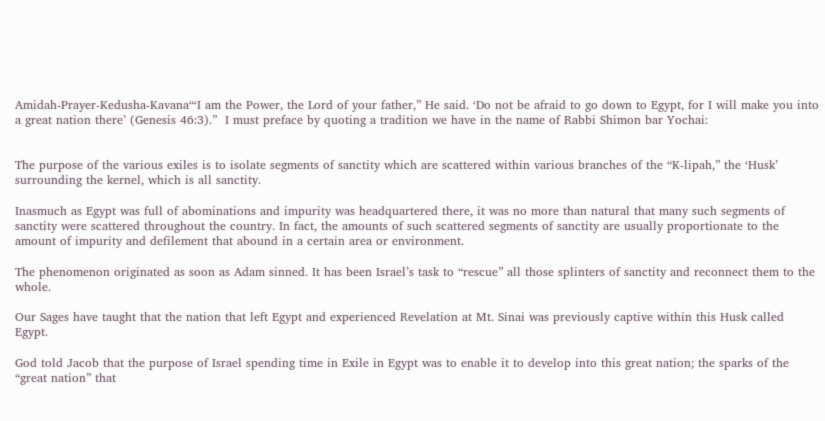Amidah-Prayer-Kedusha-Kavana“‘I am the Power, the Lord of your father,” He said. ‘Do not be afraid to go down to Egypt, for I will make you into a great nation there’ (Genesis 46:3).”  I must preface by quoting a tradition we have in the name of Rabbi Shimon bar Yochai:


The purpose of the various exiles is to isolate segments of sanctity which are scattered within various branches of the “K-lipah,” the ‘Husk’ surrounding the kernel, which is all sanctity.

Inasmuch as Egypt was full of abominations and impurity was headquartered there, it was no more than natural that many such segments of sanctity were scattered throughout the country. In fact, the amounts of such scattered segments of sanctity are usually proportionate to the amount of impurity and defilement that abound in a certain area or environment.

The phenomenon originated as soon as Adam sinned. It has been Israel’s task to “rescue” all those splinters of sanctity and reconnect them to the whole.

Our Sages have taught that the nation that left Egypt and experienced Revelation at Mt. Sinai was previously captive within this Husk called Egypt.

God told Jacob that the purpose of Israel spending time in Exile in Egypt was to enable it to develop into this great nation; the sparks of the “great nation” that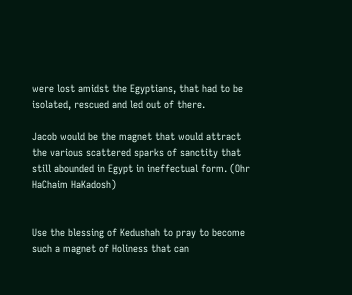were lost amidst the Egyptians, that had to be isolated, rescued and led out of there.

Jacob would be the magnet that would attract the various scattered sparks of sanctity that still abounded in Egypt in ineffectual form. (Ohr HaChaim HaKadosh)


Use the blessing of Kedushah to pray to become such a magnet of Holiness that can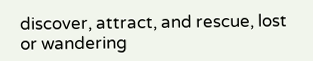discover, attract, and rescue, lost or wandering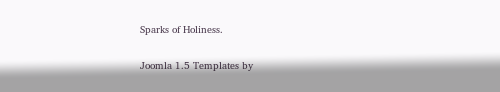Sparks of Holiness.

Joomla 1.5 Templates by